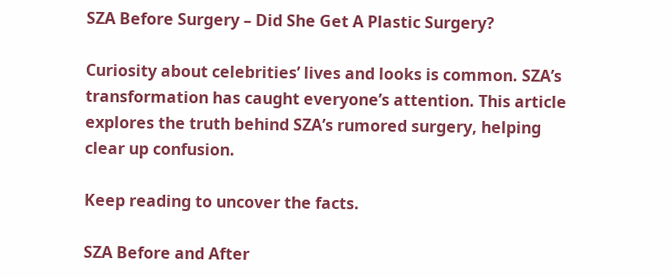SZA Before Surgery – Did She Get A Plastic Surgery?

Curiosity about celebrities’ lives and looks is common. SZA’s transformation has caught everyone’s attention. This article explores the truth behind SZA’s rumored surgery, helping clear up confusion.

Keep reading to uncover the facts.

SZA Before and After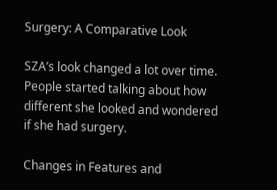Surgery: A Comparative Look

SZA’s look changed a lot over time. People started talking about how different she looked and wondered if she had surgery.

Changes in Features and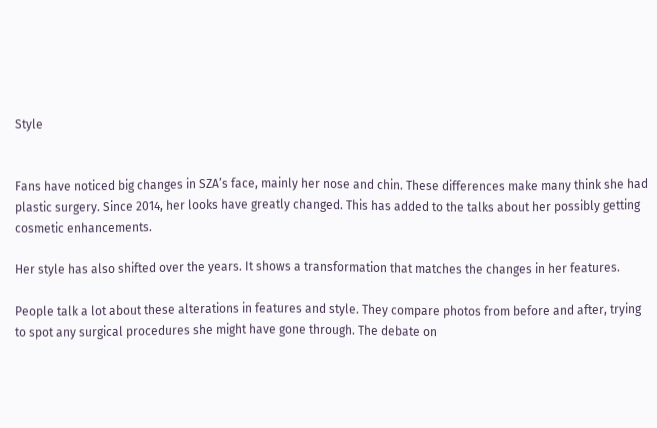Style


Fans have noticed big changes in SZA’s face, mainly her nose and chin. These differences make many think she had plastic surgery. Since 2014, her looks have greatly changed. This has added to the talks about her possibly getting cosmetic enhancements.

Her style has also shifted over the years. It shows a transformation that matches the changes in her features.

People talk a lot about these alterations in features and style. They compare photos from before and after, trying to spot any surgical procedures she might have gone through. The debate on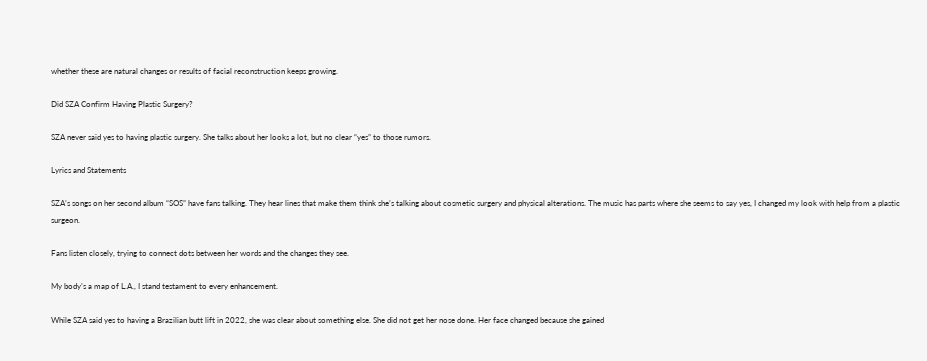whether these are natural changes or results of facial reconstruction keeps growing.

Did SZA Confirm Having Plastic Surgery?

SZA never said yes to having plastic surgery. She talks about her looks a lot, but no clear “yes” to those rumors.

Lyrics and Statements

SZA’s songs on her second album “SOS” have fans talking. They hear lines that make them think she’s talking about cosmetic surgery and physical alterations. The music has parts where she seems to say yes, I changed my look with help from a plastic surgeon.

Fans listen closely, trying to connect dots between her words and the changes they see.

My body’s a map of L.A., I stand testament to every enhancement.

While SZA said yes to having a Brazilian butt lift in 2022, she was clear about something else. She did not get her nose done. Her face changed because she gained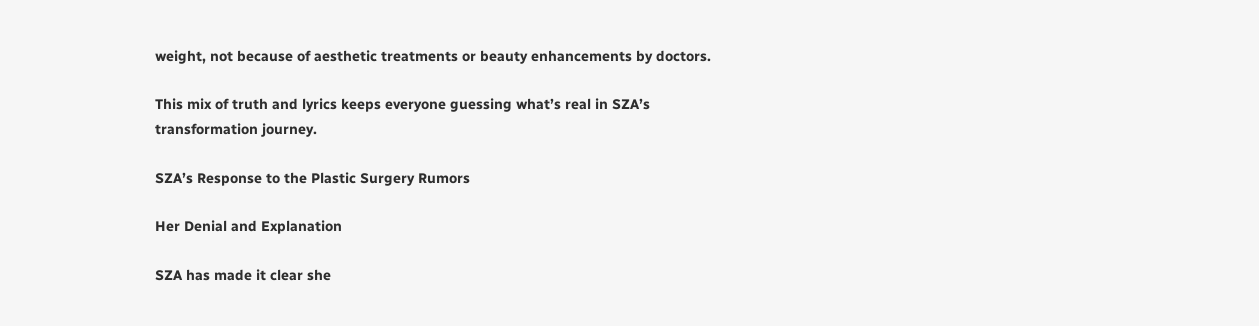weight, not because of aesthetic treatments or beauty enhancements by doctors.

This mix of truth and lyrics keeps everyone guessing what’s real in SZA’s transformation journey.

SZA’s Response to the Plastic Surgery Rumors

Her Denial and Explanation

SZA has made it clear she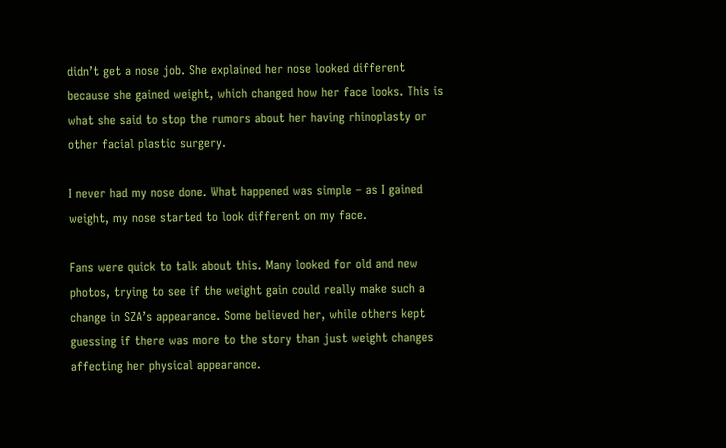didn’t get a nose job. She explained her nose looked different because she gained weight, which changed how her face looks. This is what she said to stop the rumors about her having rhinoplasty or other facial plastic surgery.

I never had my nose done. What happened was simple – as I gained weight, my nose started to look different on my face.

Fans were quick to talk about this. Many looked for old and new photos, trying to see if the weight gain could really make such a change in SZA’s appearance. Some believed her, while others kept guessing if there was more to the story than just weight changes affecting her physical appearance.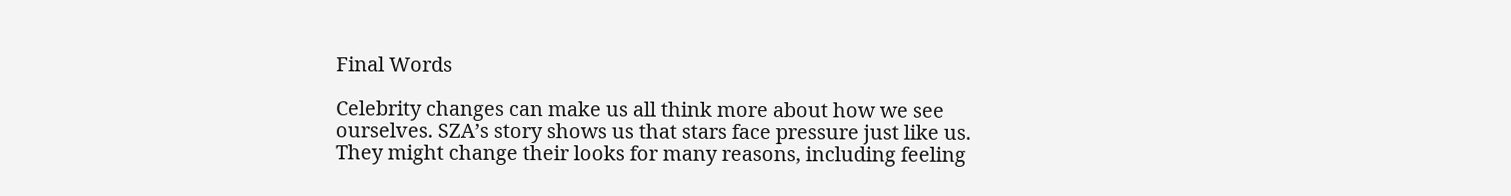Final Words

Celebrity changes can make us all think more about how we see ourselves. SZA’s story shows us that stars face pressure just like us. They might change their looks for many reasons, including feeling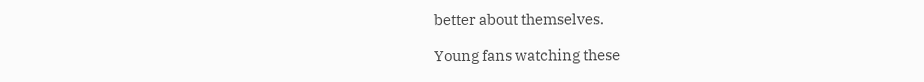better about themselves.

Young fans watching these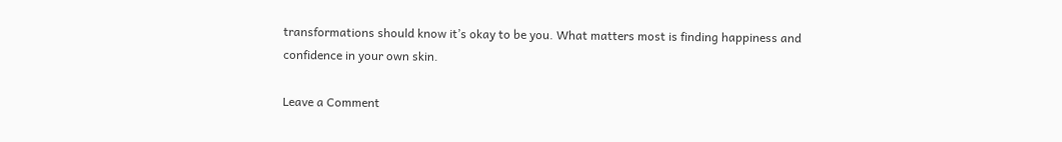transformations should know it’s okay to be you. What matters most is finding happiness and confidence in your own skin.

Leave a Comment